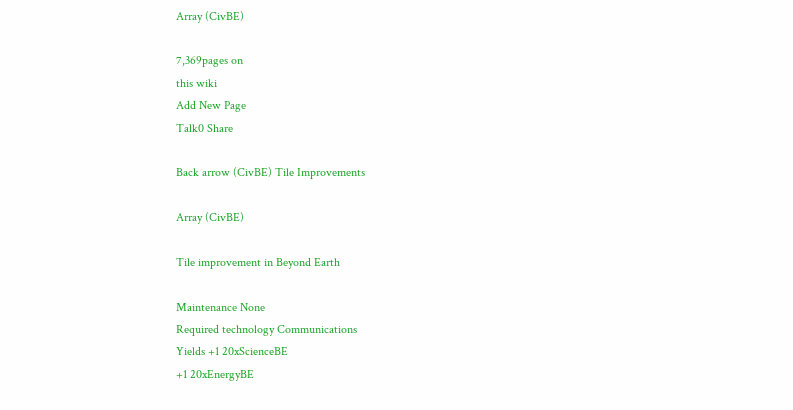Array (CivBE)

7,369pages on
this wiki
Add New Page
Talk0 Share

Back arrow (CivBE) Tile Improvements

Array (CivBE)

Tile improvement in Beyond Earth

Maintenance None
Required technology Communications
Yields +1 20xScienceBE
+1 20xEnergyBE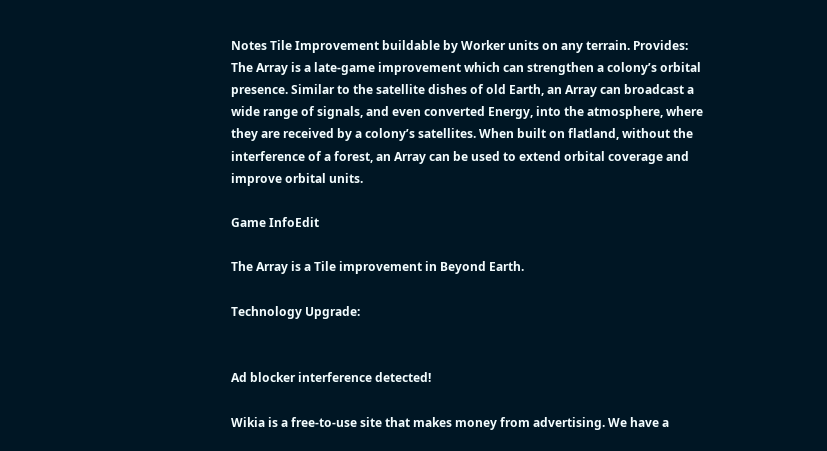Notes Tile Improvement buildable by Worker units on any terrain. Provides:
The Array is a late-game improvement which can strengthen a colony’s orbital presence. Similar to the satellite dishes of old Earth, an Array can broadcast a wide range of signals, and even converted Energy, into the atmosphere, where they are received by a colony’s satellites. When built on flatland, without the interference of a forest, an Array can be used to extend orbital coverage and improve orbital units.

Game InfoEdit

The Array is a Tile improvement in Beyond Earth.

Technology Upgrade:


Ad blocker interference detected!

Wikia is a free-to-use site that makes money from advertising. We have a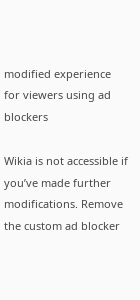modified experience for viewers using ad blockers

Wikia is not accessible if you’ve made further modifications. Remove the custom ad blocker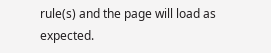rule(s) and the page will load as expected.